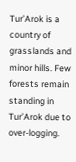Tur’Arok is a country of grasslands and minor hills. Few forests remain standing in Tur’Arok due to over-logging.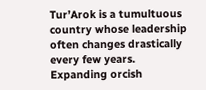Tur’Arok is a tumultuous country whose leadership often changes drastically every few years. Expanding orcish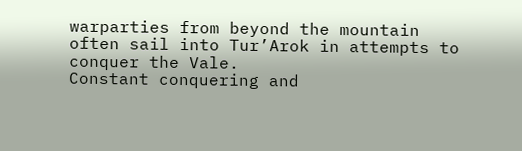warparties from beyond the mountain often sail into Tur’Arok in attempts to conquer the Vale.
Constant conquering and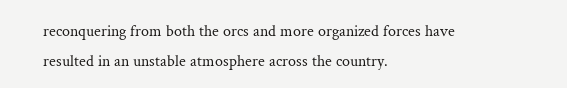reconquering from both the orcs and more organized forces have resulted in an unstable atmosphere across the country.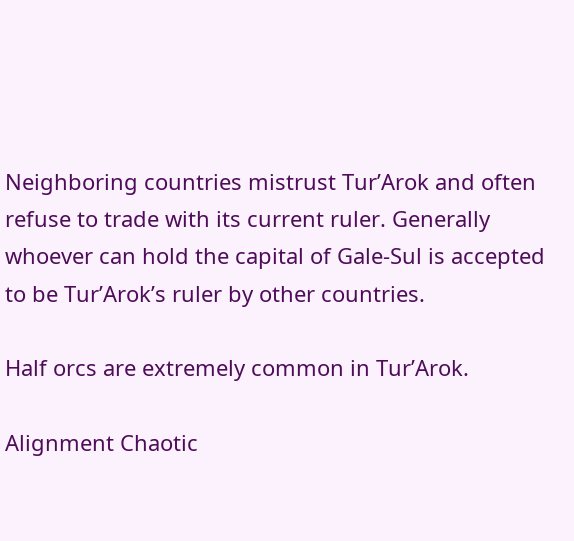Neighboring countries mistrust Tur’Arok and often refuse to trade with its current ruler. Generally whoever can hold the capital of Gale-Sul is accepted to be Tur’Arok’s ruler by other countries.

Half orcs are extremely common in Tur’Arok.

Alignment Chaotic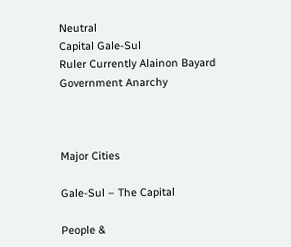Neutral
Capital Gale-Sul
Ruler Currently Alainon Bayard
Government Anarchy



Major Cities

Gale-Sul – The Capital

People &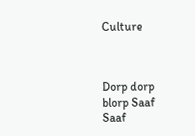Culture



Dorp dorp blorp Saaf Saaf